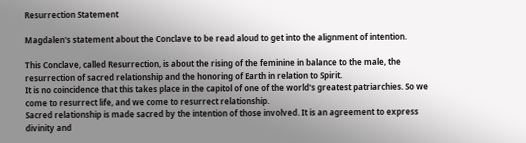Resurrection Statement

Magdalen's statement about the Conclave to be read aloud to get into the alignment of intention.

This Conclave, called Resurrection, is about the rising of the feminine in balance to the male, the resurrection of sacred relationship and the honoring of Earth in relation to Spirit.
It is no coincidence that this takes place in the capitol of one of the world's greatest patriarchies. So we come to resurrect life, and we come to resurrect relationship.
Sacred relationship is made sacred by the intention of those involved. It is an agreement to express divinity and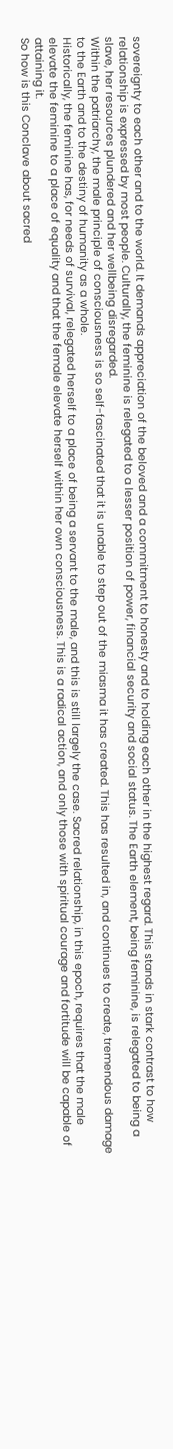sovereignty to each other and to the world. It demands appreciation of the beloved and a commitment to honesty and to holding each other in the highest regard. This stands in stark contrast to how relationship is expressed by most people. Culturally, the feminine is relegated to a lesser position of power, financial security and social status. The Earth element, being feminine, is relegated to being a slave, her resources plundered and her wellbeing disregarded.
Within the patriarchy, the male principle of consciousness is so self-fascinated that it is unable to step out of the miasma it has created. This has resulted in, and continues to create, tremendous damage to the Earth and to the destiny of humanity as a whole.
Historically, the feminine has, for needs of survival, relegated herself to a place of being a servant to the male, and this is still largely the case. Sacred relationship, in this epoch, requires that the male elevate the feminine to a place of equality and that the female elevate herself within her own consciousness. This is a radical action, and only those with spiritual courage and fortitude will be capable of attaining it.
So how is this Conclave about sacred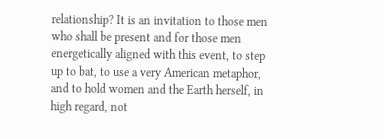relationship? It is an invitation to those men who shall be present and for those men energetically aligned with this event, to step up to bat, to use a very American metaphor, and to hold women and the Earth herself, in high regard, not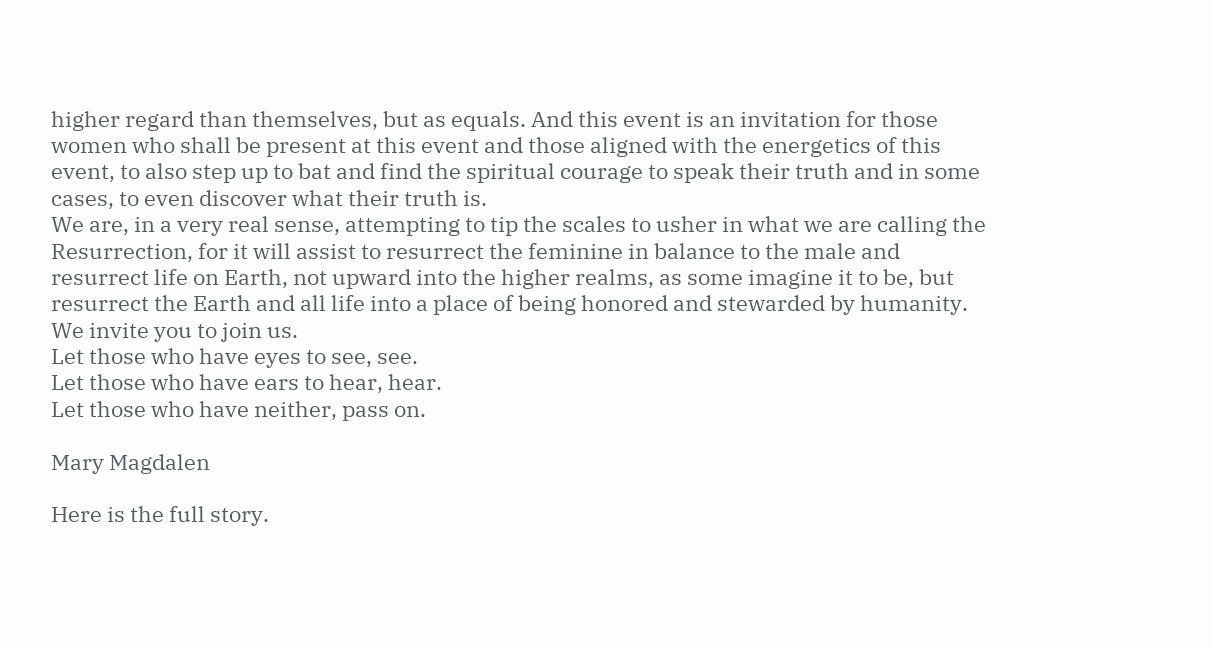higher regard than themselves, but as equals. And this event is an invitation for those women who shall be present at this event and those aligned with the energetics of this event, to also step up to bat and find the spiritual courage to speak their truth and in some cases, to even discover what their truth is.
We are, in a very real sense, attempting to tip the scales to usher in what we are calling the Resurrection, for it will assist to resurrect the feminine in balance to the male and resurrect life on Earth, not upward into the higher realms, as some imagine it to be, but resurrect the Earth and all life into a place of being honored and stewarded by humanity.
We invite you to join us.
Let those who have eyes to see, see.
Let those who have ears to hear, hear.
Let those who have neither, pass on.

Mary Magdalen

Here is the full story.